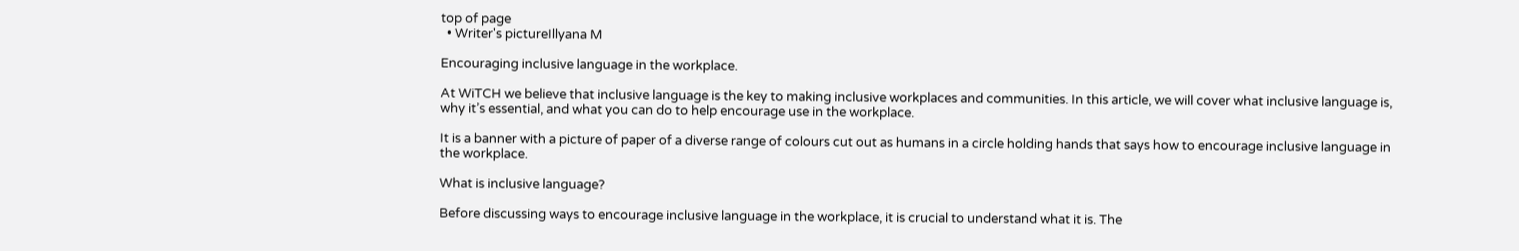top of page
  • Writer's pictureIllyana M

Encouraging inclusive language in the workplace.

At WiTCH we believe that inclusive language is the key to making inclusive workplaces and communities. In this article, we will cover what inclusive language is, why it’s essential, and what you can do to help encourage use in the workplace.

It is a banner with a picture of paper of a diverse range of colours cut out as humans in a circle holding hands that says how to encourage inclusive language in the workplace.

What is inclusive language?

Before discussing ways to encourage inclusive language in the workplace, it is crucial to understand what it is. The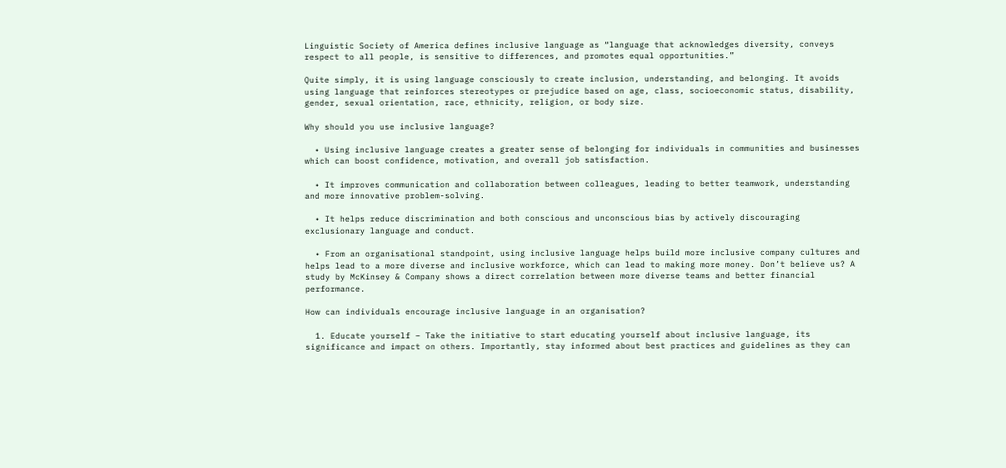Linguistic Society of America defines inclusive language as “language that acknowledges diversity, conveys respect to all people, is sensitive to differences, and promotes equal opportunities.”

Quite simply, it is using language consciously to create inclusion, understanding, and belonging. It avoids using language that reinforces stereotypes or prejudice based on age, class, socioeconomic status, disability, gender, sexual orientation, race, ethnicity, religion, or body size.

Why should you use inclusive language?

  • Using inclusive language creates a greater sense of belonging for individuals in communities and businesses which can boost confidence, motivation, and overall job satisfaction.

  • It improves communication and collaboration between colleagues, leading to better teamwork, understanding and more innovative problem-solving.

  • It helps reduce discrimination and both conscious and unconscious bias by actively discouraging exclusionary language and conduct.

  • From an organisational standpoint, using inclusive language helps build more inclusive company cultures and helps lead to a more diverse and inclusive workforce, which can lead to making more money. Don’t believe us? A study by McKinsey & Company shows a direct correlation between more diverse teams and better financial performance.

How can individuals encourage inclusive language in an organisation?

  1. Educate yourself – Take the initiative to start educating yourself about inclusive language, its significance and impact on others. Importantly, stay informed about best practices and guidelines as they can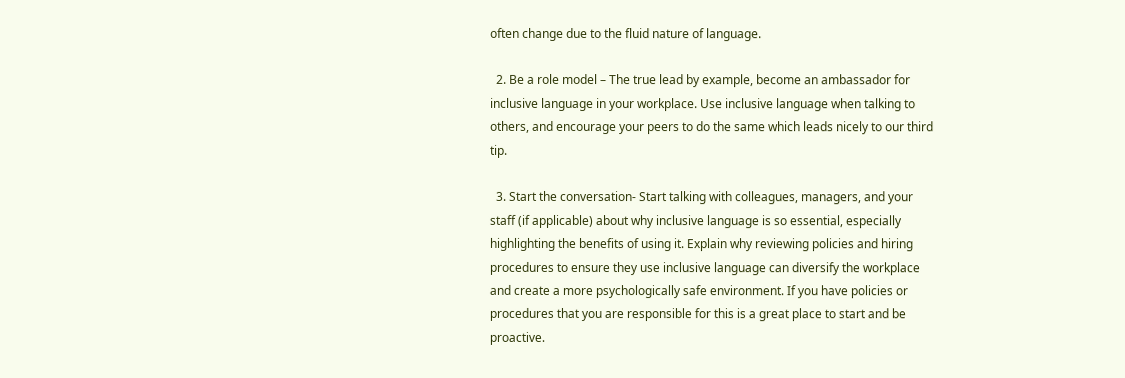often change due to the fluid nature of language.

  2. Be a role model – The true lead by example, become an ambassador for inclusive language in your workplace. Use inclusive language when talking to others, and encourage your peers to do the same which leads nicely to our third tip.

  3. Start the conversation- Start talking with colleagues, managers, and your staff (if applicable) about why inclusive language is so essential, especially highlighting the benefits of using it. Explain why reviewing policies and hiring procedures to ensure they use inclusive language can diversify the workplace and create a more psychologically safe environment. If you have policies or procedures that you are responsible for this is a great place to start and be proactive.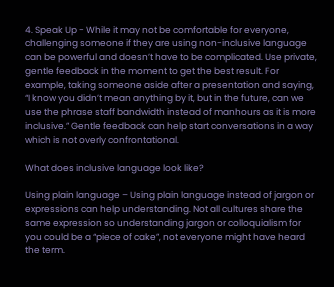4. Speak Up - While it may not be comfortable for everyone, challenging someone if they are using non-inclusive language can be powerful and doesn’t have to be complicated. Use private, gentle feedback in the moment to get the best result. For example, taking someone aside after a presentation and saying, “I know you didn’t mean anything by it, but in the future, can we use the phrase staff bandwidth instead of manhours as it is more inclusive.” Gentle feedback can help start conversations in a way which is not overly confrontational.

What does inclusive language look like?

Using plain language – Using plain language instead of jargon or expressions can help understanding. Not all cultures share the same expression so understanding jargon or colloquialism for you could be a “piece of cake”, not everyone might have heard the term.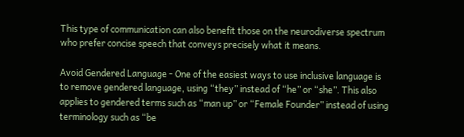This type of communication can also benefit those on the neurodiverse spectrum who prefer concise speech that conveys precisely what it means.

Avoid Gendered Language - One of the easiest ways to use inclusive language is to remove gendered language, using “they” instead of “he” or “she”. This also applies to gendered terms such as “man up” or “Female Founder” instead of using terminology such as “be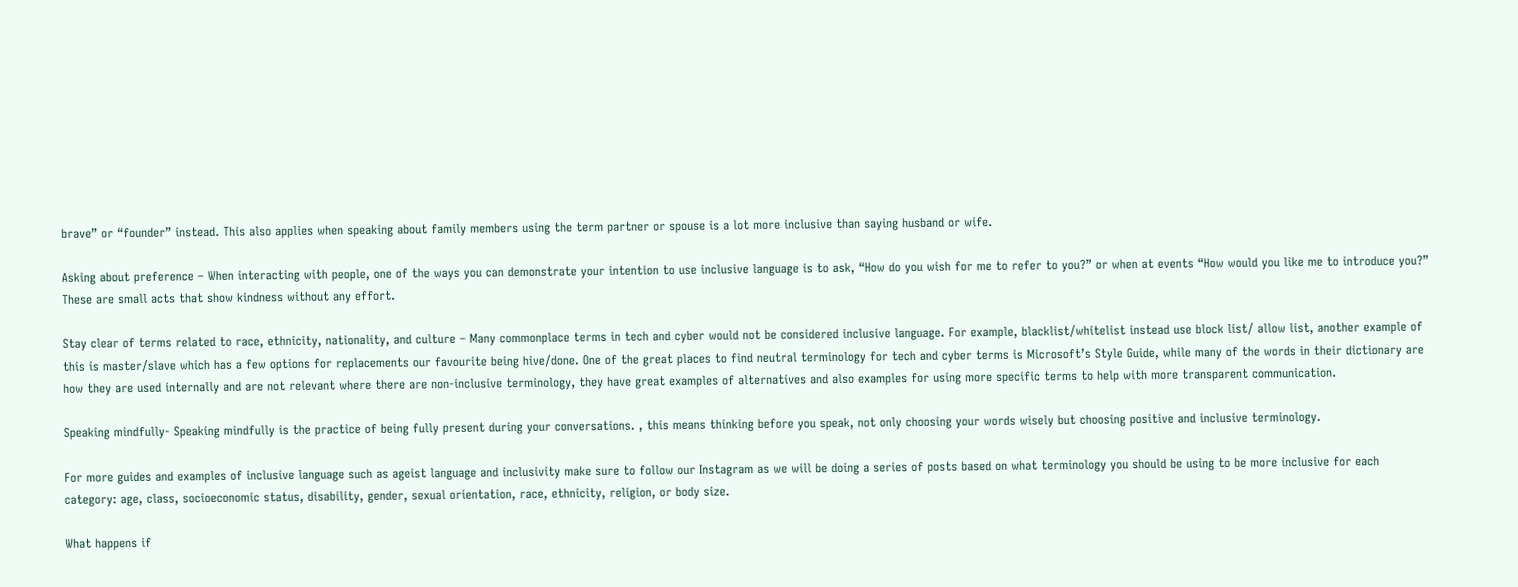brave” or “founder” instead. This also applies when speaking about family members using the term partner or spouse is a lot more inclusive than saying husband or wife.

Asking about preference – When interacting with people, one of the ways you can demonstrate your intention to use inclusive language is to ask, “How do you wish for me to refer to you?” or when at events “How would you like me to introduce you?” These are small acts that show kindness without any effort.

Stay clear of terms related to race, ethnicity, nationality, and culture – Many commonplace terms in tech and cyber would not be considered inclusive language. For example, blacklist/whitelist instead use block list/ allow list, another example of this is master/slave which has a few options for replacements our favourite being hive/done. One of the great places to find neutral terminology for tech and cyber terms is Microsoft’s Style Guide, while many of the words in their dictionary are how they are used internally and are not relevant where there are non-inclusive terminology, they have great examples of alternatives and also examples for using more specific terms to help with more transparent communication.

Speaking mindfully- Speaking mindfully is the practice of being fully present during your conversations. , this means thinking before you speak, not only choosing your words wisely but choosing positive and inclusive terminology.

For more guides and examples of inclusive language such as ageist language and inclusivity make sure to follow our Instagram as we will be doing a series of posts based on what terminology you should be using to be more inclusive for each category: age, class, socioeconomic status, disability, gender, sexual orientation, race, ethnicity, religion, or body size.

What happens if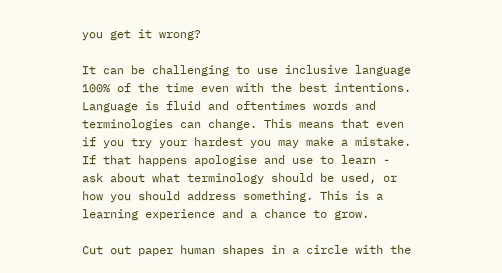you get it wrong?

It can be challenging to use inclusive language 100% of the time even with the best intentions. Language is fluid and oftentimes words and terminologies can change. This means that even if you try your hardest you may make a mistake. If that happens apologise and use to learn - ask about what terminology should be used, or how you should address something. This is a learning experience and a chance to grow.

Cut out paper human shapes in a circle with the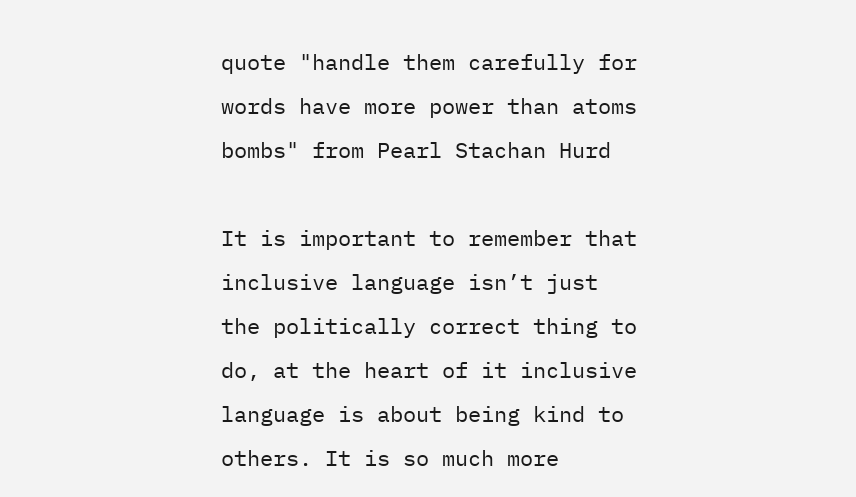quote "handle them carefully for words have more power than atoms bombs" from Pearl Stachan Hurd

It is important to remember that inclusive language isn’t just the politically correct thing to do, at the heart of it inclusive language is about being kind to others. It is so much more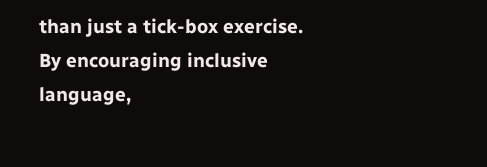than just a tick-box exercise. By encouraging inclusive language,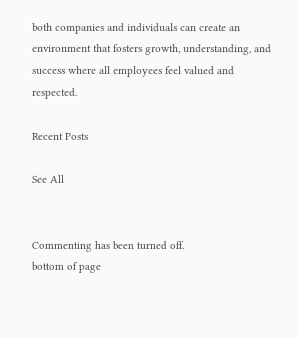both companies and individuals can create an environment that fosters growth, understanding, and success where all employees feel valued and respected.

Recent Posts

See All


Commenting has been turned off.
bottom of page